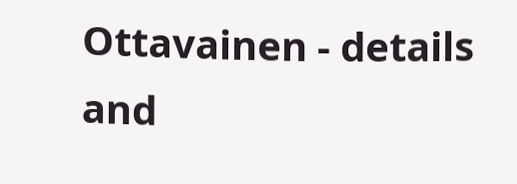Ottavainen - details and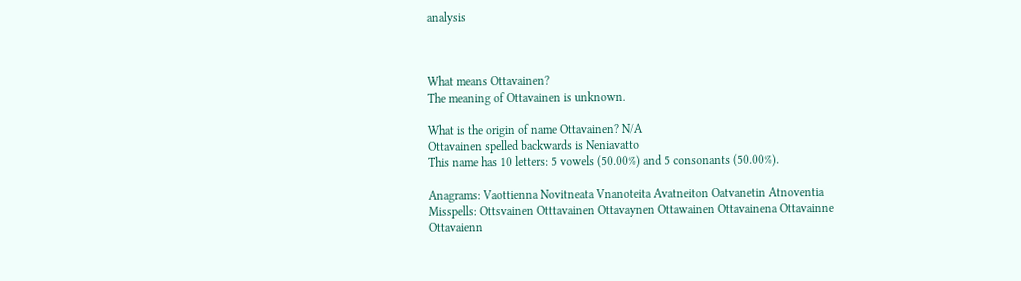analysis



What means Ottavainen?
The meaning of Ottavainen is unknown.

What is the origin of name Ottavainen? N/A
Ottavainen spelled backwards is Neniavatto
This name has 10 letters: 5 vowels (50.00%) and 5 consonants (50.00%).

Anagrams: Vaottienna Novitneata Vnanoteita Avatneiton Oatvanetin Atnoventia
Misspells: Ottsvainen Otttavainen Ottavaynen Ottawainen Ottavainena Ottavainne Ottavaienn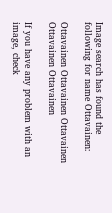Image search has found the following for name Ottavainen:

Ottavainen Ottavainen Ottavainen Ottavainen Ottavainen

If you have any problem with an image, check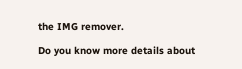the IMG remover.

Do you know more details about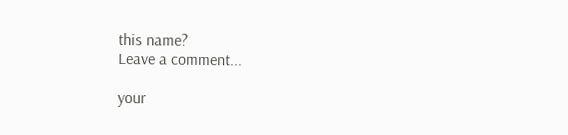this name?
Leave a comment...

your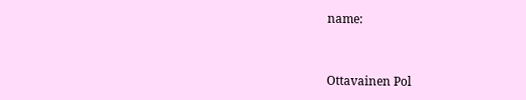name:



Ottavainen Pol